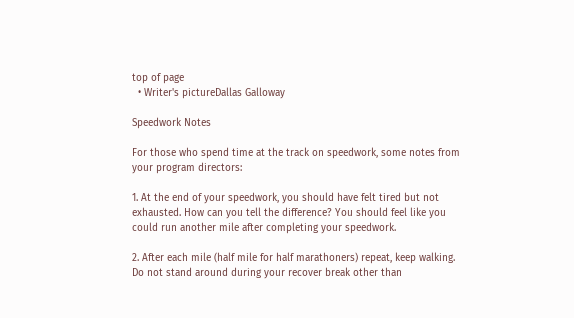top of page
  • Writer's pictureDallas Galloway

Speedwork Notes

For those who spend time at the track on speedwork, some notes from your program directors:

1. At the end of your speedwork, you should have felt tired but not exhausted. How can you tell the difference? You should feel like you could run another mile after completing your speedwork.

2. After each mile (half mile for half marathoners) repeat, keep walking. Do not stand around during your recover break other than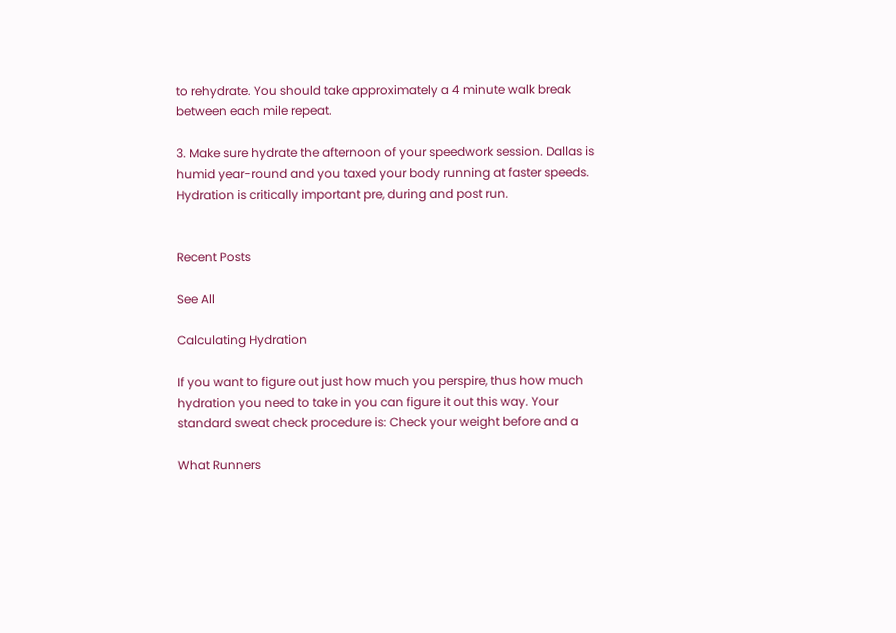to rehydrate. You should take approximately a 4 minute walk break between each mile repeat.

3. Make sure hydrate the afternoon of your speedwork session. Dallas is humid year-round and you taxed your body running at faster speeds. Hydration is critically important pre, during and post run.


Recent Posts

See All

Calculating Hydration

If you want to figure out just how much you perspire, thus how much hydration you need to take in you can figure it out this way. Your standard sweat check procedure is: Check your weight before and a

What Runners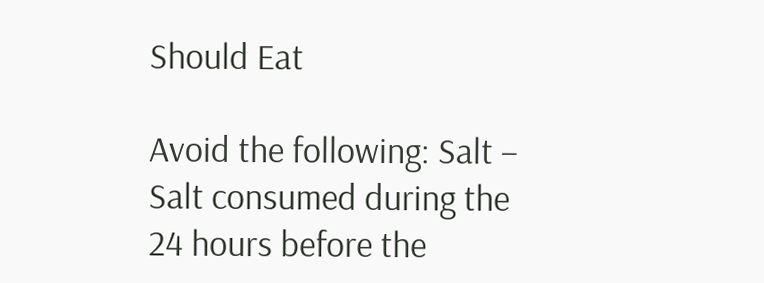Should Eat

Avoid the following: Salt – Salt consumed during the 24 hours before the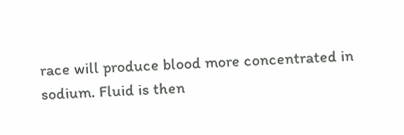race will produce blood more concentrated in sodium. Fluid is then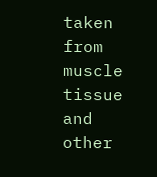taken from muscle tissue and other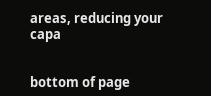areas, reducing your capa


bottom of page